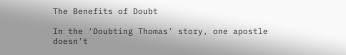The Benefits of Doubt

In the ‘Doubting Thomas’ story, one apostle doesn’t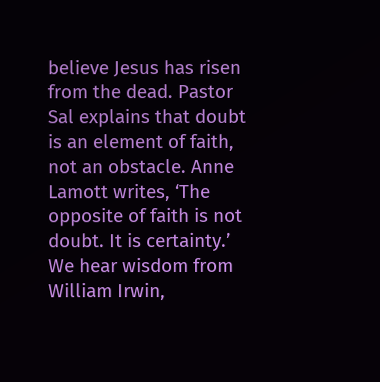believe Jesus has risen from the dead. Pastor Sal explains that doubt is an element of faith, not an obstacle. Anne Lamott writes, ‘The opposite of faith is not doubt. It is certainty.’ We hear wisdom from William Irwin,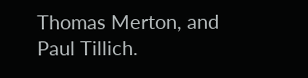Thomas Merton, and Paul Tillich.